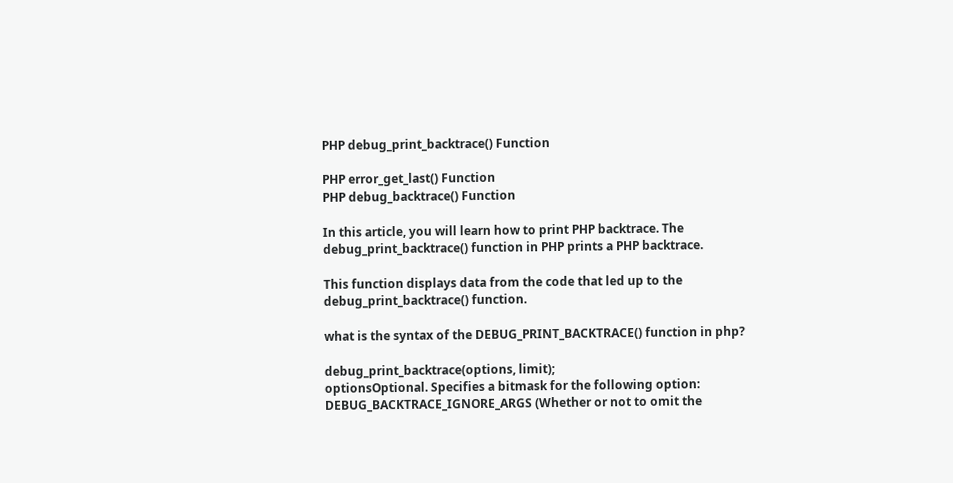PHP debug_print_backtrace() Function

PHP error_get_last() Function
PHP debug_backtrace() Function

In this article, you will learn how to print PHP backtrace. The debug_print_backtrace() function in PHP prints a PHP backtrace.

This function displays data from the code that led up to the debug_print_backtrace() function.

what is the syntax of the DEBUG_PRINT_BACKTRACE() function in php?

debug_print_backtrace(options, limit);
optionsOptional. Specifies a bitmask for the following option: DEBUG_BACKTRACE_IGNORE_ARGS (Whether or not to omit the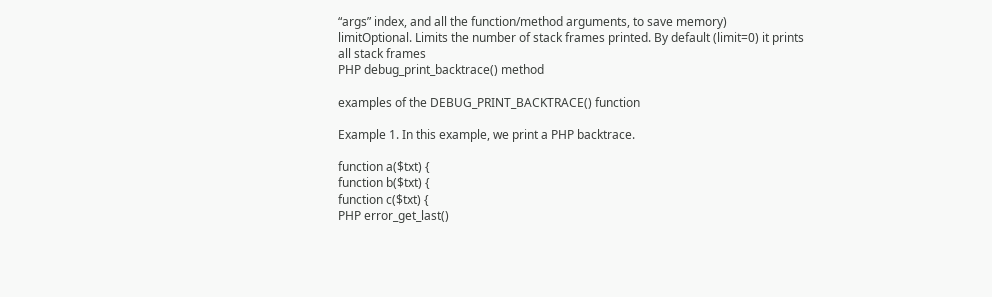“args” index, and all the function/method arguments, to save memory)
limitOptional. Limits the number of stack frames printed. By default (limit=0) it prints all stack frames
PHP debug_print_backtrace() method

examples of the DEBUG_PRINT_BACKTRACE() function

Example 1. In this example, we print a PHP backtrace.

function a($txt) {
function b($txt) {
function c($txt) {
PHP error_get_last()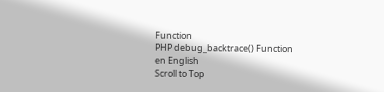Function
PHP debug_backtrace() Function
en English
Scroll to Top